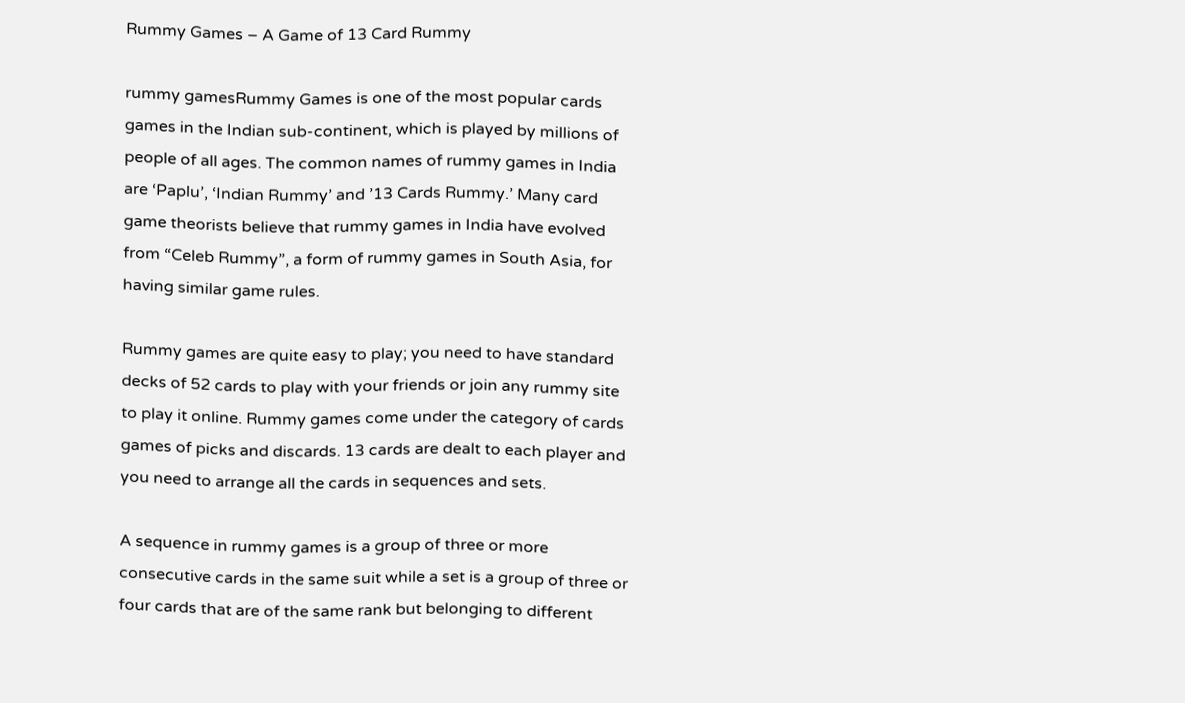Rummy Games – A Game of 13 Card Rummy

rummy gamesRummy Games is one of the most popular cards games in the Indian sub-continent, which is played by millions of people of all ages. The common names of rummy games in India are ‘Paplu’, ‘Indian Rummy’ and ’13 Cards Rummy.’ Many card game theorists believe that rummy games in India have evolved from “Celeb Rummy”, a form of rummy games in South Asia, for having similar game rules.

Rummy games are quite easy to play; you need to have standard decks of 52 cards to play with your friends or join any rummy site to play it online. Rummy games come under the category of cards games of picks and discards. 13 cards are dealt to each player and you need to arrange all the cards in sequences and sets.

A sequence in rummy games is a group of three or more consecutive cards in the same suit while a set is a group of three or four cards that are of the same rank but belonging to different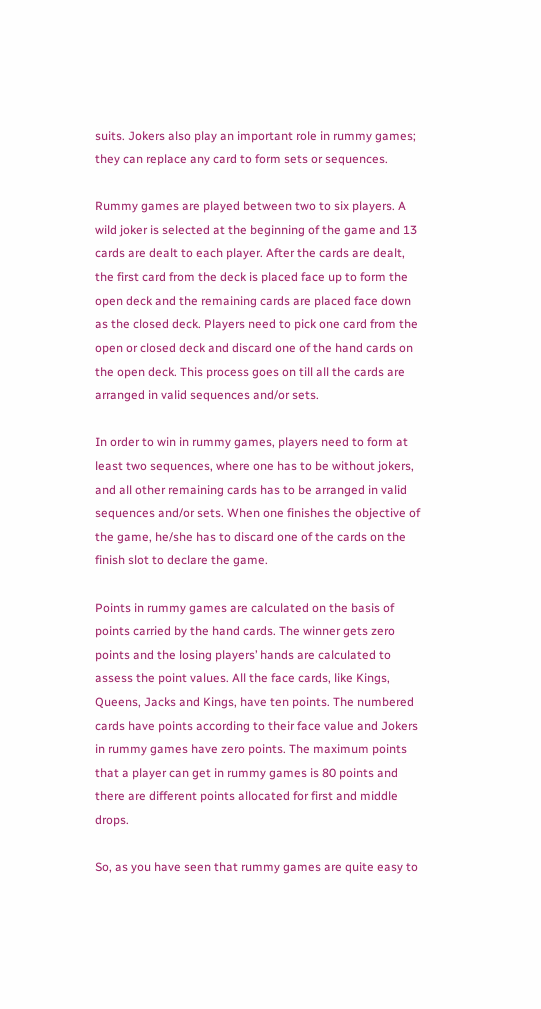suits. Jokers also play an important role in rummy games; they can replace any card to form sets or sequences.

Rummy games are played between two to six players. A wild joker is selected at the beginning of the game and 13 cards are dealt to each player. After the cards are dealt, the first card from the deck is placed face up to form the open deck and the remaining cards are placed face down as the closed deck. Players need to pick one card from the open or closed deck and discard one of the hand cards on the open deck. This process goes on till all the cards are arranged in valid sequences and/or sets.

In order to win in rummy games, players need to form at least two sequences, where one has to be without jokers, and all other remaining cards has to be arranged in valid sequences and/or sets. When one finishes the objective of the game, he/she has to discard one of the cards on the finish slot to declare the game.

Points in rummy games are calculated on the basis of points carried by the hand cards. The winner gets zero points and the losing players’ hands are calculated to assess the point values. All the face cards, like Kings, Queens, Jacks and Kings, have ten points. The numbered cards have points according to their face value and Jokers in rummy games have zero points. The maximum points that a player can get in rummy games is 80 points and there are different points allocated for first and middle drops.

So, as you have seen that rummy games are quite easy to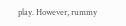play. However, rummy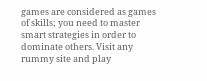games are considered as games of skills; you need to master smart strategies in order to dominate others. Visit any rummy site and play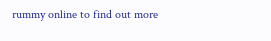rummy online to find out more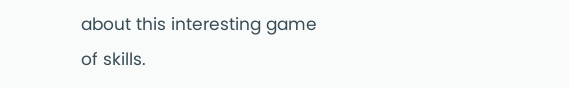about this interesting game of skills.